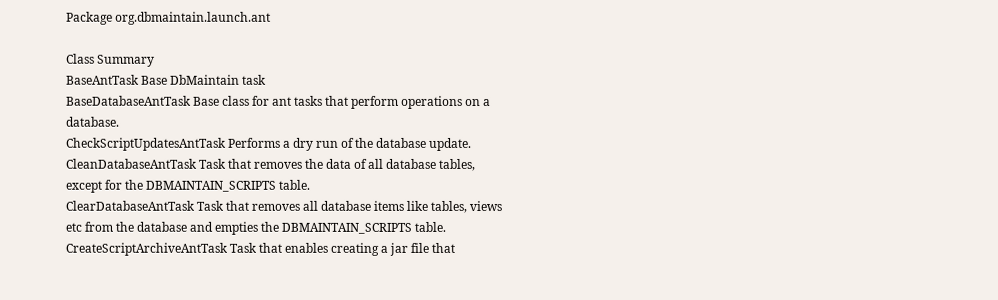Package org.dbmaintain.launch.ant

Class Summary
BaseAntTask Base DbMaintain task
BaseDatabaseAntTask Base class for ant tasks that perform operations on a database.
CheckScriptUpdatesAntTask Performs a dry run of the database update.
CleanDatabaseAntTask Task that removes the data of all database tables, except for the DBMAINTAIN_SCRIPTS table.
ClearDatabaseAntTask Task that removes all database items like tables, views etc from the database and empties the DBMAINTAIN_SCRIPTS table.
CreateScriptArchiveAntTask Task that enables creating a jar file that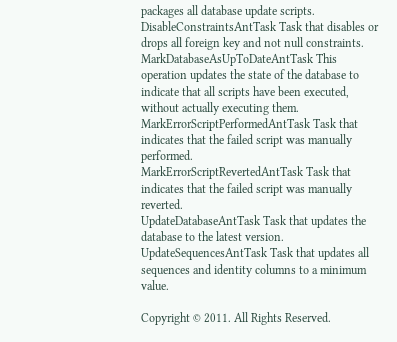packages all database update scripts.
DisableConstraintsAntTask Task that disables or drops all foreign key and not null constraints.
MarkDatabaseAsUpToDateAntTask This operation updates the state of the database to indicate that all scripts have been executed, without actually executing them.
MarkErrorScriptPerformedAntTask Task that indicates that the failed script was manually performed.
MarkErrorScriptRevertedAntTask Task that indicates that the failed script was manually reverted.
UpdateDatabaseAntTask Task that updates the database to the latest version.
UpdateSequencesAntTask Task that updates all sequences and identity columns to a minimum value.

Copyright © 2011. All Rights Reserved.